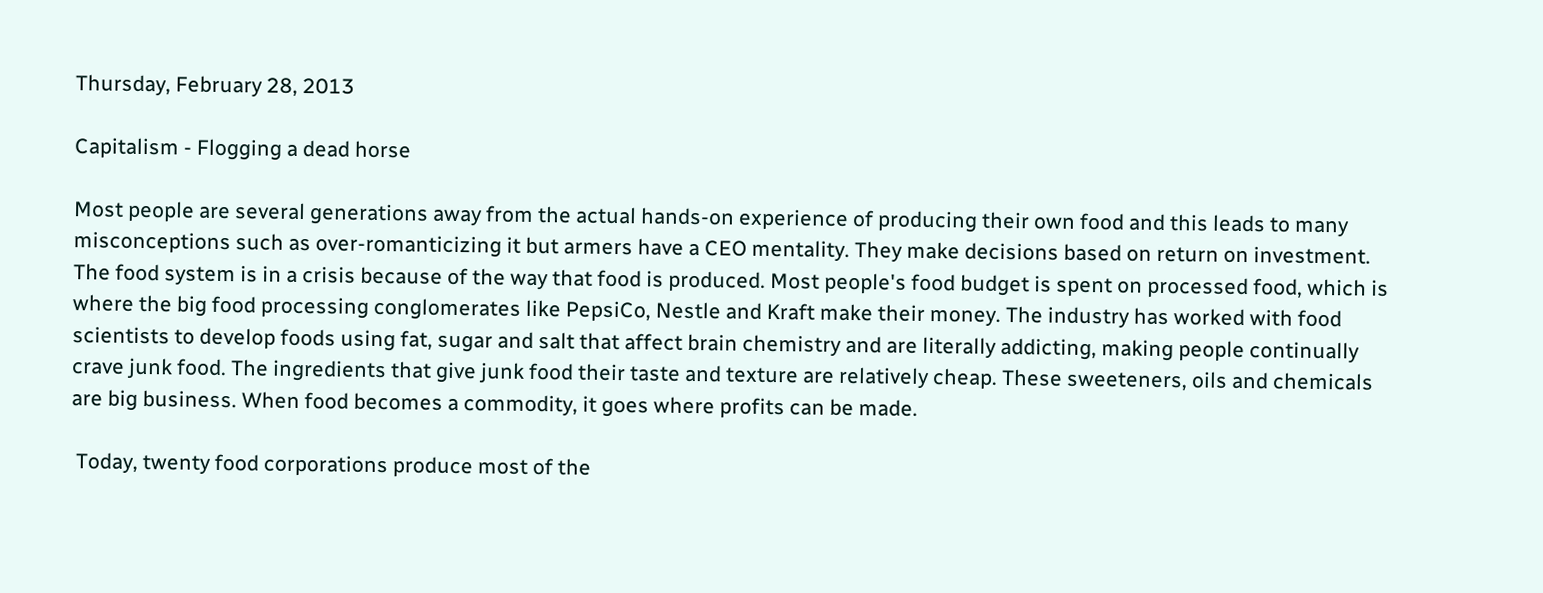Thursday, February 28, 2013

Capitalism - Flogging a dead horse

Most people are several generations away from the actual hands-on experience of producing their own food and this leads to many misconceptions such as over-romanticizing it but armers have a CEO mentality. They make decisions based on return on investment. The food system is in a crisis because of the way that food is produced. Most people's food budget is spent on processed food, which is where the big food processing conglomerates like PepsiCo, Nestle and Kraft make their money. The industry has worked with food scientists to develop foods using fat, sugar and salt that affect brain chemistry and are literally addicting, making people continually crave junk food. The ingredients that give junk food their taste and texture are relatively cheap. These sweeteners, oils and chemicals are big business. When food becomes a commodity, it goes where profits can be made.

 Today, twenty food corporations produce most of the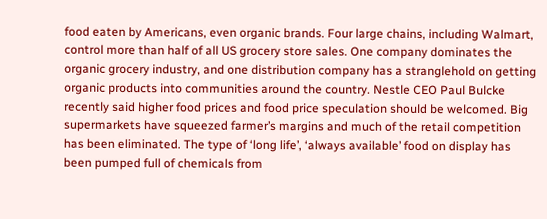food eaten by Americans, even organic brands. Four large chains, including Walmart, control more than half of all US grocery store sales. One company dominates the organic grocery industry, and one distribution company has a stranglehold on getting organic products into communities around the country. Nestle CEO Paul Bulcke recently said higher food prices and food price speculation should be welcomed. Big supermarkets have squeezed farmer’s margins and much of the retail competition has been eliminated. The type of ‘long life’, ‘always available’ food on display has been pumped full of chemicals from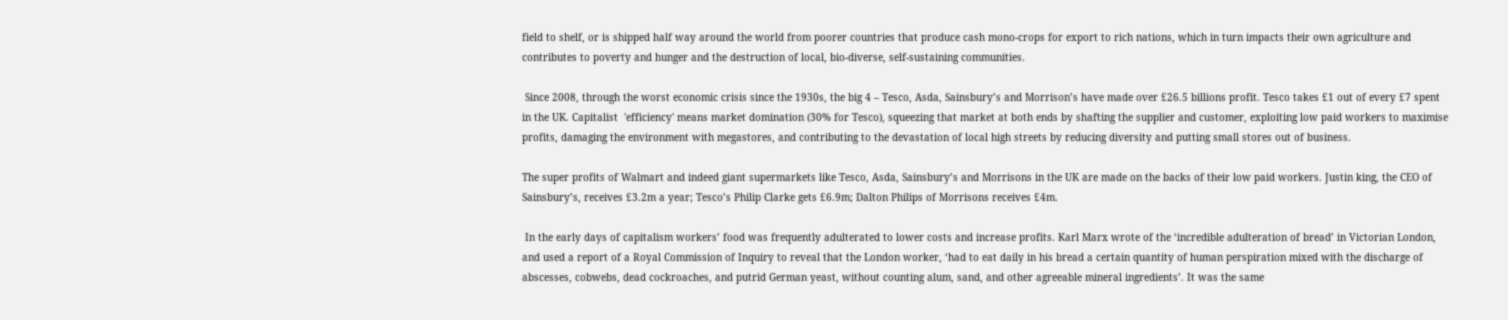field to shelf, or is shipped half way around the world from poorer countries that produce cash mono-crops for export to rich nations, which in turn impacts their own agriculture and contributes to poverty and hunger and the destruction of local, bio-diverse, self-sustaining communities.

 Since 2008, through the worst economic crisis since the 1930s, the big 4 – Tesco, Asda, Sainsbury’s and Morrison’s have made over £26.5 billions profit. Tesco takes £1 out of every £7 spent in the UK. Capitalist  'efficiency' means market domination (30% for Tesco), squeezing that market at both ends by shafting the supplier and customer, exploiting low paid workers to maximise profits, damaging the environment with megastores, and contributing to the devastation of local high streets by reducing diversity and putting small stores out of business.

The super profits of Walmart and indeed giant supermarkets like Tesco, Asda, Sainsbury’s and Morrisons in the UK are made on the backs of their low paid workers. Justin king, the CEO of Sainsbury’s, receives £3.2m a year; Tesco’s Philip Clarke gets £6.9m; Dalton Philips of Morrisons receives £4m.

 In the early days of capitalism workers’ food was frequently adulterated to lower costs and increase profits. Karl Marx wrote of the ‘incredible adulteration of bread’ in Victorian London, and used a report of a Royal Commission of Inquiry to reveal that the London worker, ‘had to eat daily in his bread a certain quantity of human perspiration mixed with the discharge of abscesses, cobwebs, dead cockroaches, and putrid German yeast, without counting alum, sand, and other agreeable mineral ingredients’. It was the same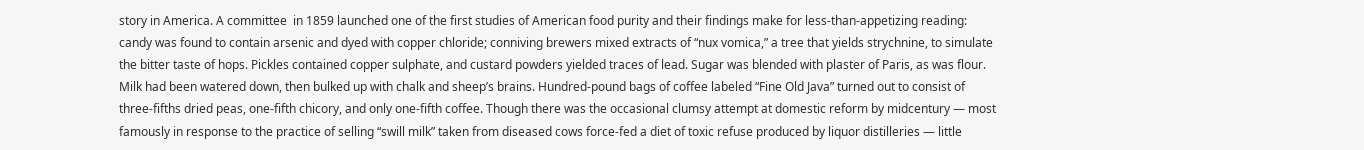story in America. A committee  in 1859 launched one of the first studies of American food purity and their findings make for less-than-appetizing reading: candy was found to contain arsenic and dyed with copper chloride; conniving brewers mixed extracts of “nux vomica,” a tree that yields strychnine, to simulate the bitter taste of hops. Pickles contained copper sulphate, and custard powders yielded traces of lead. Sugar was blended with plaster of Paris, as was flour. Milk had been watered down, then bulked up with chalk and sheep’s brains. Hundred-pound bags of coffee labeled “Fine Old Java” turned out to consist of three-fifths dried peas, one-fifth chicory, and only one-fifth coffee. Though there was the occasional clumsy attempt at domestic reform by midcentury — most famously in response to the practice of selling “swill milk” taken from diseased cows force-fed a diet of toxic refuse produced by liquor distilleries — little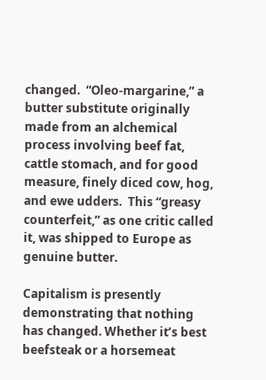changed.  “Oleo-margarine,” a butter substitute originally made from an alchemical process involving beef fat, cattle stomach, and for good measure, finely diced cow, hog, and ewe udders.  This “greasy counterfeit,” as one critic called it, was shipped to Europe as genuine butter.

Capitalism is presently demonstrating that nothing has changed. Whether it’s best beefsteak or a horsemeat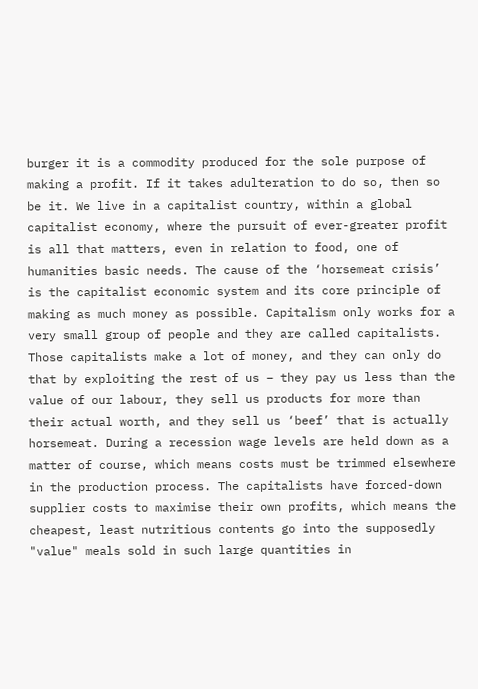burger it is a commodity produced for the sole purpose of making a profit. If it takes adulteration to do so, then so be it. We live in a capitalist country, within a global capitalist economy, where the pursuit of ever-greater profit is all that matters, even in relation to food, one of humanities basic needs. The cause of the ‘horsemeat crisis’ is the capitalist economic system and its core principle of making as much money as possible. Capitalism only works for a very small group of people and they are called capitalists. Those capitalists make a lot of money, and they can only do that by exploiting the rest of us – they pay us less than the value of our labour, they sell us products for more than their actual worth, and they sell us ‘beef’ that is actually horsemeat. During a recession wage levels are held down as a matter of course, which means costs must be trimmed elsewhere in the production process. The capitalists have forced-down supplier costs to maximise their own profits, which means the cheapest, least nutritious contents go into the supposedly "value" meals sold in such large quantities in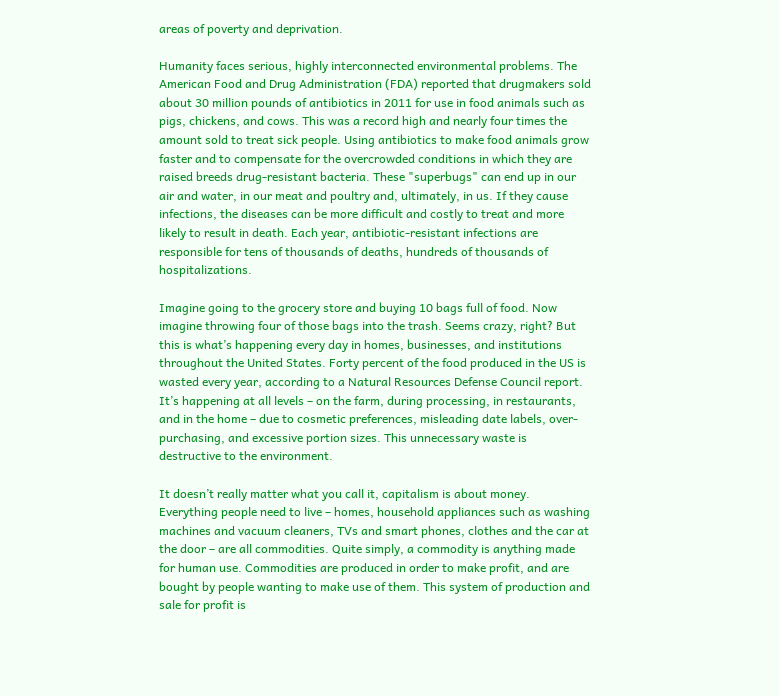areas of poverty and deprivation.

Humanity faces serious, highly interconnected environmental problems. The American Food and Drug Administration (FDA) reported that drugmakers sold about 30 million pounds of antibiotics in 2011 for use in food animals such as pigs, chickens, and cows. This was a record high and nearly four times the amount sold to treat sick people. Using antibiotics to make food animals grow faster and to compensate for the overcrowded conditions in which they are raised breeds drug-resistant bacteria. These "superbugs" can end up in our air and water, in our meat and poultry and, ultimately, in us. If they cause infections, the diseases can be more difficult and costly to treat and more likely to result in death. Each year, antibiotic-resistant infections are responsible for tens of thousands of deaths, hundreds of thousands of hospitalizations.

Imagine going to the grocery store and buying 10 bags full of food. Now imagine throwing four of those bags into the trash. Seems crazy, right? But this is what’s happening every day in homes, businesses, and institutions throughout the United States. Forty percent of the food produced in the US is wasted every year, according to a Natural Resources Defense Council report. It’s happening at all levels – on the farm, during processing, in restaurants, and in the home – due to cosmetic preferences, misleading date labels, over-purchasing, and excessive portion sizes. This unnecessary waste is destructive to the environment.

It doesn’t really matter what you call it, capitalism is about money. Everything people need to live – homes, household appliances such as washing machines and vacuum cleaners, TVs and smart phones, clothes and the car at the door – are all commodities. Quite simply, a commodity is anything made for human use. Commodities are produced in order to make profit, and are bought by people wanting to make use of them. This system of production and sale for profit is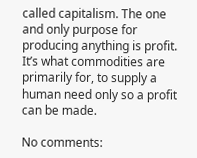called capitalism. The one and only purpose for producing anything is profit. It’s what commodities are primarily for, to supply a human need only so a profit can be made.

No comments: